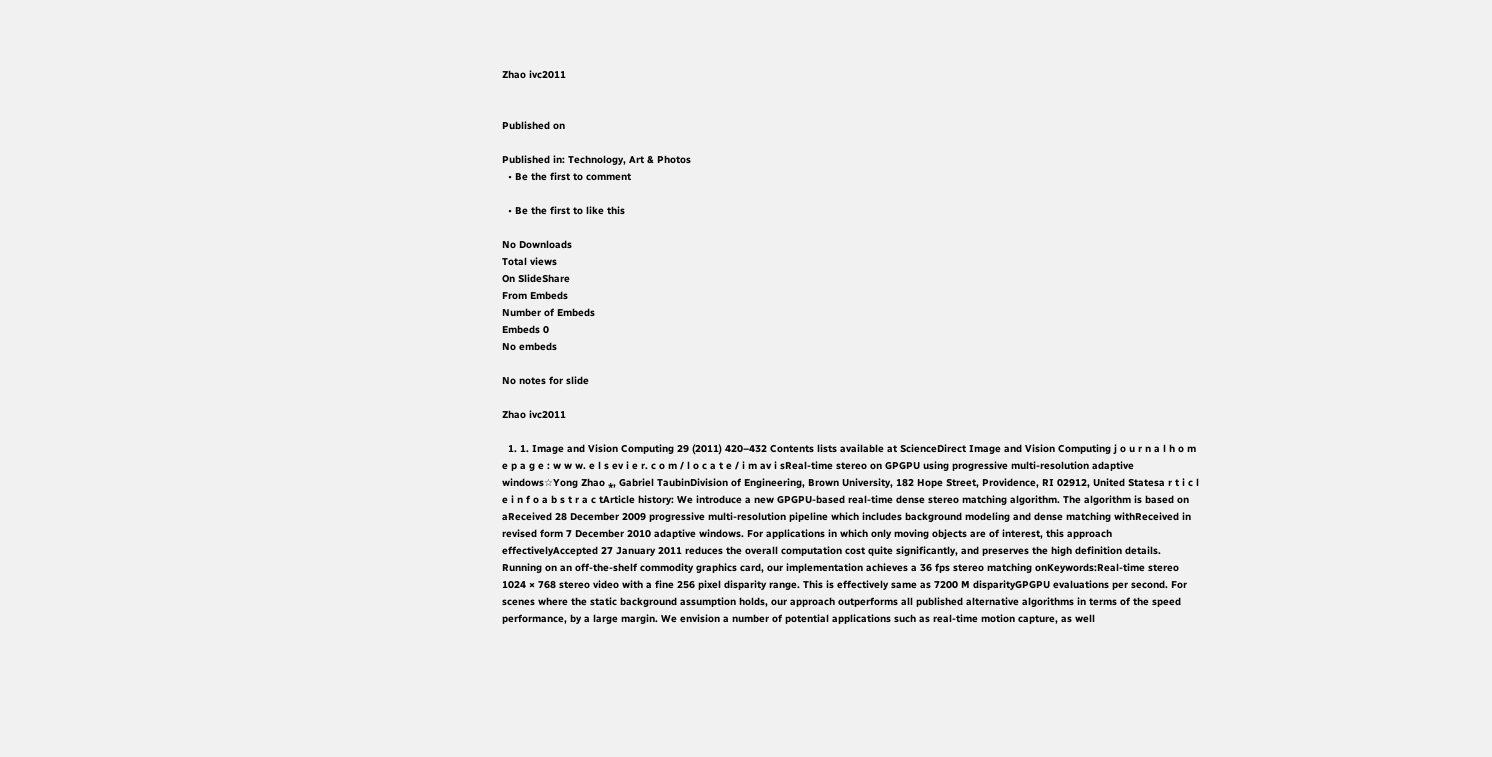Zhao ivc2011


Published on

Published in: Technology, Art & Photos
  • Be the first to comment

  • Be the first to like this

No Downloads
Total views
On SlideShare
From Embeds
Number of Embeds
Embeds 0
No embeds

No notes for slide

Zhao ivc2011

  1. 1. Image and Vision Computing 29 (2011) 420–432 Contents lists available at ScienceDirect Image and Vision Computing j o u r n a l h o m e p a g e : w w w. e l s ev i e r. c o m / l o c a t e / i m av i sReal-time stereo on GPGPU using progressive multi-resolution adaptive windows☆Yong Zhao ⁎, Gabriel TaubinDivision of Engineering, Brown University, 182 Hope Street, Providence, RI 02912, United Statesa r t i c l e i n f o a b s t r a c tArticle history: We introduce a new GPGPU-based real-time dense stereo matching algorithm. The algorithm is based on aReceived 28 December 2009 progressive multi-resolution pipeline which includes background modeling and dense matching withReceived in revised form 7 December 2010 adaptive windows. For applications in which only moving objects are of interest, this approach effectivelyAccepted 27 January 2011 reduces the overall computation cost quite significantly, and preserves the high definition details. Running on an off-the-shelf commodity graphics card, our implementation achieves a 36 fps stereo matching onKeywords:Real-time stereo 1024 × 768 stereo video with a fine 256 pixel disparity range. This is effectively same as 7200 M disparityGPGPU evaluations per second. For scenes where the static background assumption holds, our approach outperforms all published alternative algorithms in terms of the speed performance, by a large margin. We envision a number of potential applications such as real-time motion capture, as well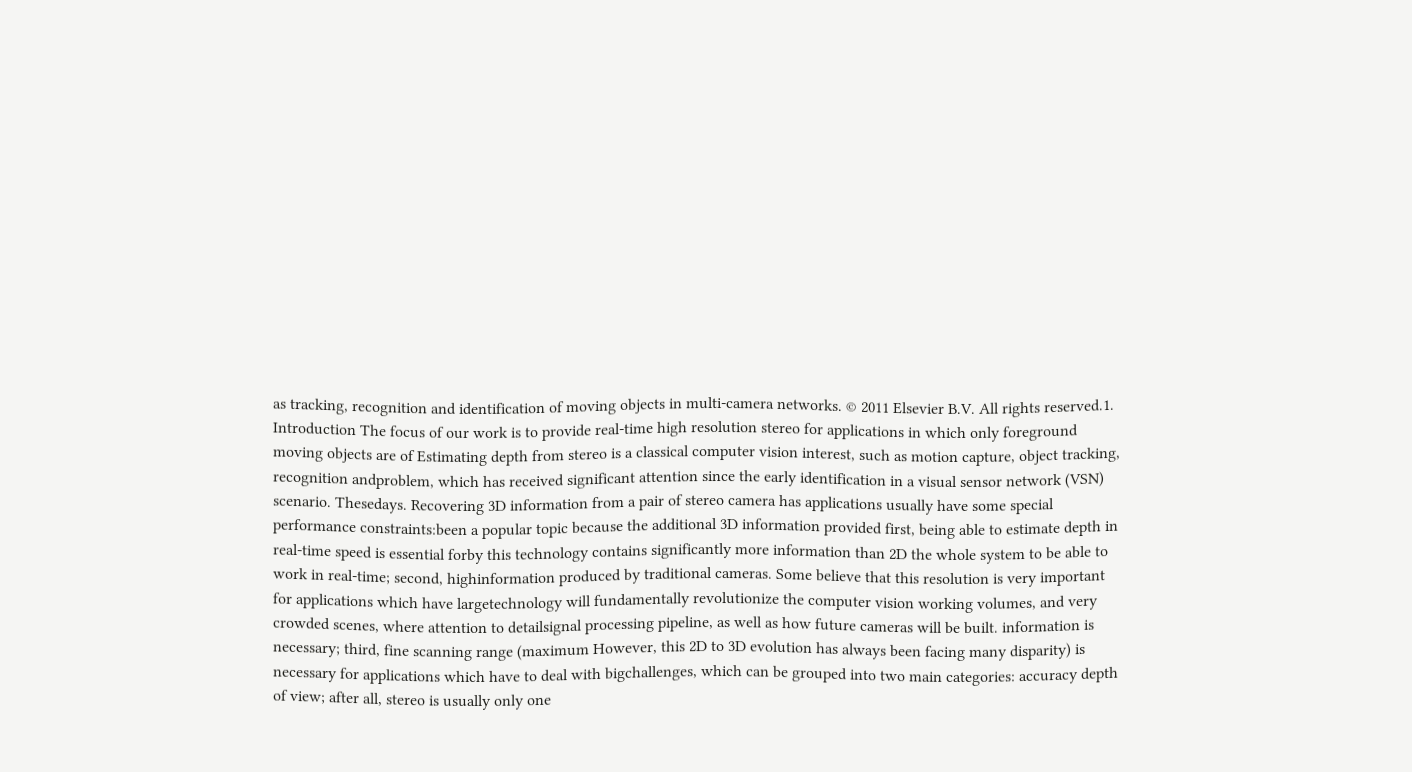as tracking, recognition and identification of moving objects in multi-camera networks. © 2011 Elsevier B.V. All rights reserved.1. Introduction The focus of our work is to provide real-time high resolution stereo for applications in which only foreground moving objects are of Estimating depth from stereo is a classical computer vision interest, such as motion capture, object tracking, recognition andproblem, which has received significant attention since the early identification in a visual sensor network (VSN) scenario. Thesedays. Recovering 3D information from a pair of stereo camera has applications usually have some special performance constraints:been a popular topic because the additional 3D information provided first, being able to estimate depth in real-time speed is essential forby this technology contains significantly more information than 2D the whole system to be able to work in real-time; second, highinformation produced by traditional cameras. Some believe that this resolution is very important for applications which have largetechnology will fundamentally revolutionize the computer vision working volumes, and very crowded scenes, where attention to detailsignal processing pipeline, as well as how future cameras will be built. information is necessary; third, fine scanning range (maximum However, this 2D to 3D evolution has always been facing many disparity) is necessary for applications which have to deal with bigchallenges, which can be grouped into two main categories: accuracy depth of view; after all, stereo is usually only one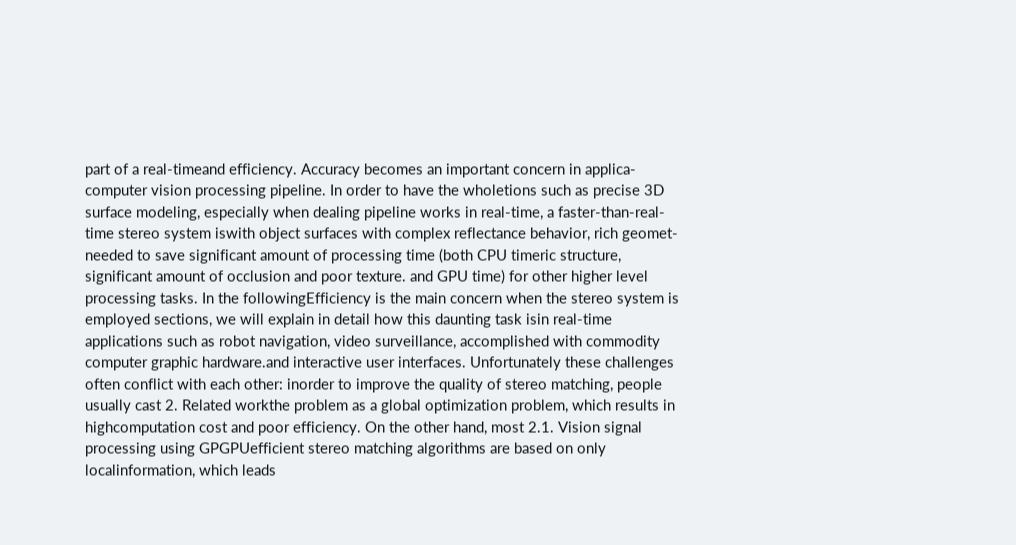part of a real-timeand efficiency. Accuracy becomes an important concern in applica- computer vision processing pipeline. In order to have the wholetions such as precise 3D surface modeling, especially when dealing pipeline works in real-time, a faster-than-real-time stereo system iswith object surfaces with complex reflectance behavior, rich geomet- needed to save significant amount of processing time (both CPU timeric structure, significant amount of occlusion and poor texture. and GPU time) for other higher level processing tasks. In the followingEfficiency is the main concern when the stereo system is employed sections, we will explain in detail how this daunting task isin real-time applications such as robot navigation, video surveillance, accomplished with commodity computer graphic hardware.and interactive user interfaces. Unfortunately these challenges often conflict with each other: inorder to improve the quality of stereo matching, people usually cast 2. Related workthe problem as a global optimization problem, which results in highcomputation cost and poor efficiency. On the other hand, most 2.1. Vision signal processing using GPGPUefficient stereo matching algorithms are based on only localinformation, which leads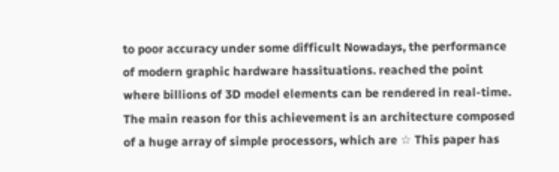to poor accuracy under some difficult Nowadays, the performance of modern graphic hardware hassituations. reached the point where billions of 3D model elements can be rendered in real-time. The main reason for this achievement is an architecture composed of a huge array of simple processors, which are ☆ This paper has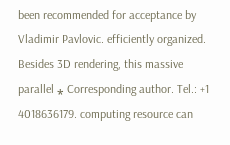been recommended for acceptance by Vladimir Pavlovic. efficiently organized. Besides 3D rendering, this massive parallel ⁎ Corresponding author. Tel.: +1 4018636179. computing resource can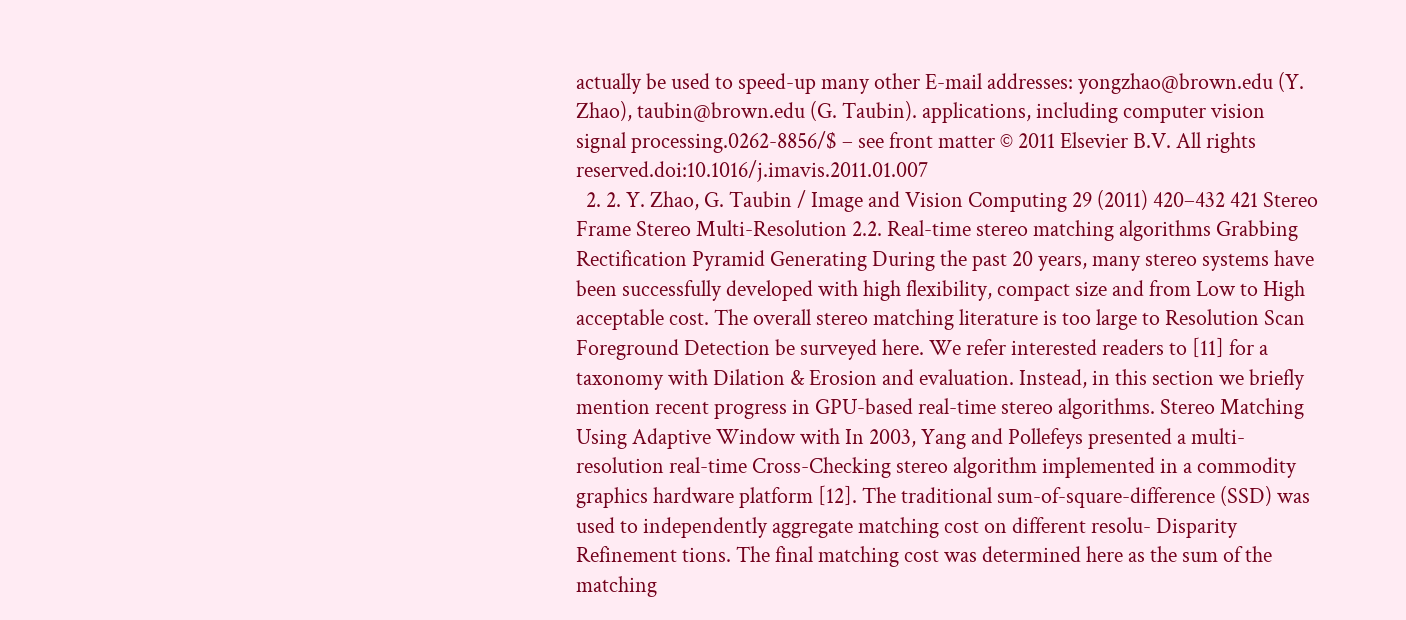actually be used to speed-up many other E-mail addresses: yongzhao@brown.edu (Y. Zhao), taubin@brown.edu (G. Taubin). applications, including computer vision signal processing.0262-8856/$ – see front matter © 2011 Elsevier B.V. All rights reserved.doi:10.1016/j.imavis.2011.01.007
  2. 2. Y. Zhao, G. Taubin / Image and Vision Computing 29 (2011) 420–432 421 Stereo Frame Stereo Multi-Resolution 2.2. Real-time stereo matching algorithms Grabbing Rectification Pyramid Generating During the past 20 years, many stereo systems have been successfully developed with high flexibility, compact size and from Low to High acceptable cost. The overall stereo matching literature is too large to Resolution Scan Foreground Detection be surveyed here. We refer interested readers to [11] for a taxonomy with Dilation & Erosion and evaluation. Instead, in this section we briefly mention recent progress in GPU-based real-time stereo algorithms. Stereo Matching Using Adaptive Window with In 2003, Yang and Pollefeys presented a multi-resolution real-time Cross-Checking stereo algorithm implemented in a commodity graphics hardware platform [12]. The traditional sum-of-square-difference (SSD) was used to independently aggregate matching cost on different resolu- Disparity Refinement tions. The final matching cost was determined here as the sum of the matching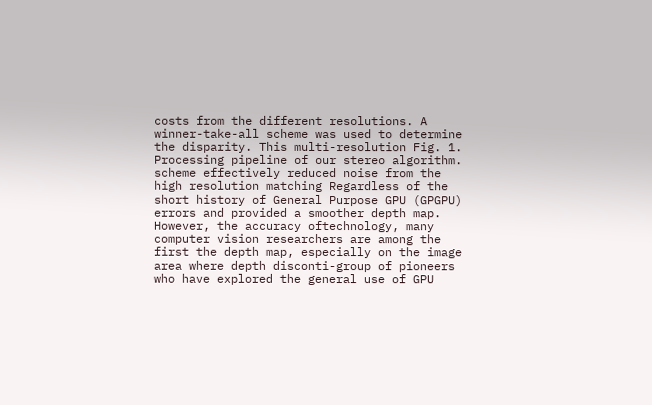costs from the different resolutions. A winner-take-all scheme was used to determine the disparity. This multi-resolution Fig. 1. Processing pipeline of our stereo algorithm. scheme effectively reduced noise from the high resolution matching Regardless of the short history of General Purpose GPU (GPGPU) errors and provided a smoother depth map. However, the accuracy oftechnology, many computer vision researchers are among the first the depth map, especially on the image area where depth disconti-group of pioneers who have explored the general use of GPU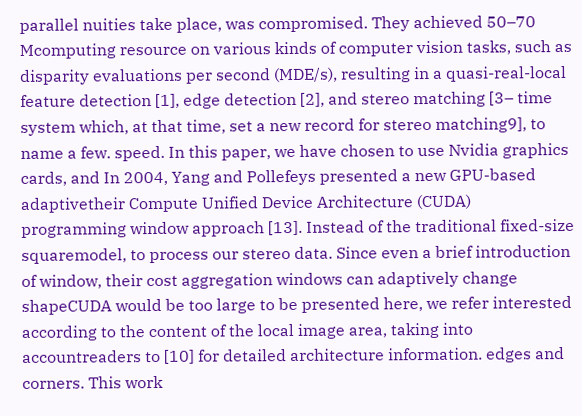parallel nuities take place, was compromised. They achieved 50–70 Mcomputing resource on various kinds of computer vision tasks, such as disparity evaluations per second (MDE/s), resulting in a quasi-real-local feature detection [1], edge detection [2], and stereo matching [3– time system which, at that time, set a new record for stereo matching9], to name a few. speed. In this paper, we have chosen to use Nvidia graphics cards, and In 2004, Yang and Pollefeys presented a new GPU-based adaptivetheir Compute Unified Device Architecture (CUDA) programming window approach [13]. Instead of the traditional fixed-size squaremodel, to process our stereo data. Since even a brief introduction of window, their cost aggregation windows can adaptively change shapeCUDA would be too large to be presented here, we refer interested according to the content of the local image area, taking into accountreaders to [10] for detailed architecture information. edges and corners. This work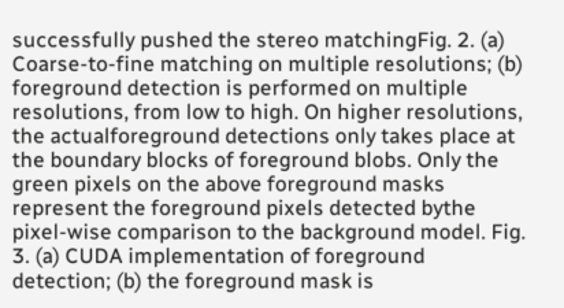successfully pushed the stereo matchingFig. 2. (a) Coarse-to-fine matching on multiple resolutions; (b) foreground detection is performed on multiple resolutions, from low to high. On higher resolutions, the actualforeground detections only takes place at the boundary blocks of foreground blobs. Only the green pixels on the above foreground masks represent the foreground pixels detected bythe pixel-wise comparison to the background model. Fig. 3. (a) CUDA implementation of foreground detection; (b) the foreground mask is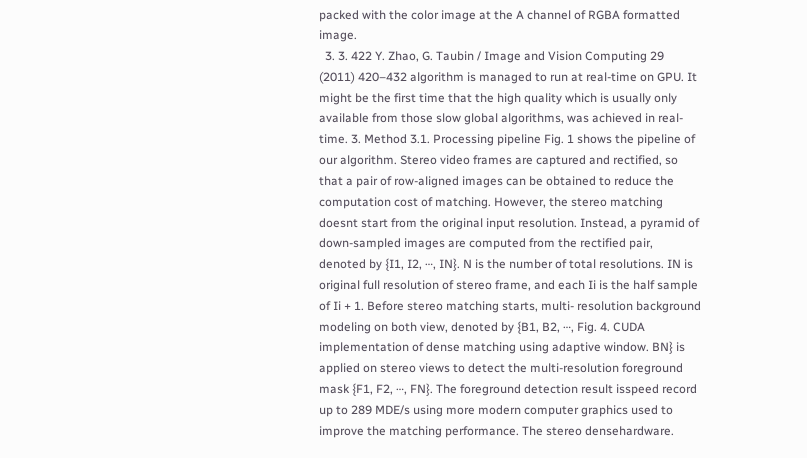packed with the color image at the A channel of RGBA formatted image.
  3. 3. 422 Y. Zhao, G. Taubin / Image and Vision Computing 29 (2011) 420–432 algorithm is managed to run at real-time on GPU. It might be the first time that the high quality which is usually only available from those slow global algorithms, was achieved in real-time. 3. Method 3.1. Processing pipeline Fig. 1 shows the pipeline of our algorithm. Stereo video frames are captured and rectified, so that a pair of row-aligned images can be obtained to reduce the computation cost of matching. However, the stereo matching doesnt start from the original input resolution. Instead, a pyramid of down-sampled images are computed from the rectified pair, denoted by {I1, I2, ⋯, IN}. N is the number of total resolutions. IN is original full resolution of stereo frame, and each Ii is the half sample of Ii + 1. Before stereo matching starts, multi- resolution background modeling on both view, denoted by {B1, B2, ⋯, Fig. 4. CUDA implementation of dense matching using adaptive window. BN} is applied on stereo views to detect the multi-resolution foreground mask {F1, F2, ⋯, FN}. The foreground detection result isspeed record up to 289 MDE/s using more modern computer graphics used to improve the matching performance. The stereo densehardware.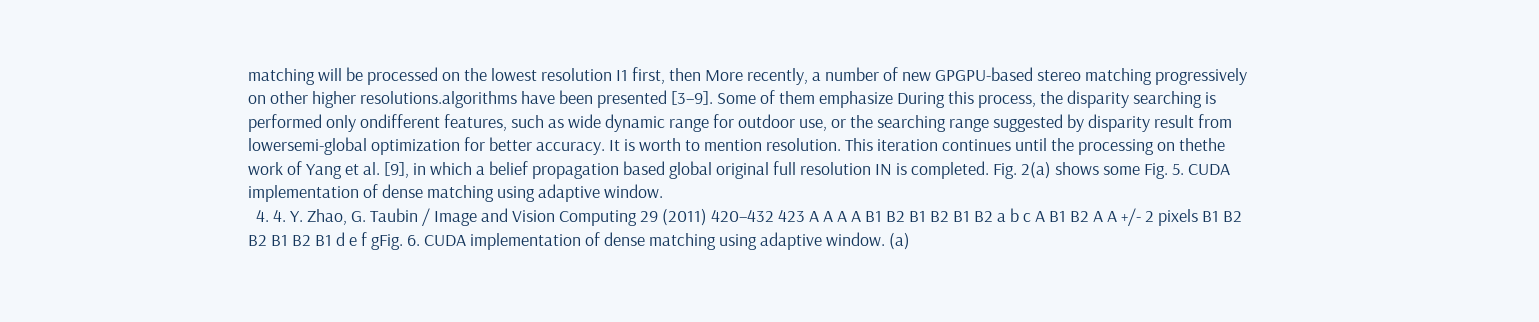matching will be processed on the lowest resolution I1 first, then More recently, a number of new GPGPU-based stereo matching progressively on other higher resolutions.algorithms have been presented [3–9]. Some of them emphasize During this process, the disparity searching is performed only ondifferent features, such as wide dynamic range for outdoor use, or the searching range suggested by disparity result from lowersemi-global optimization for better accuracy. It is worth to mention resolution. This iteration continues until the processing on thethe work of Yang et al. [9], in which a belief propagation based global original full resolution IN is completed. Fig. 2(a) shows some Fig. 5. CUDA implementation of dense matching using adaptive window.
  4. 4. Y. Zhao, G. Taubin / Image and Vision Computing 29 (2011) 420–432 423 A A A A B1 B2 B1 B2 B1 B2 a b c A B1 B2 A A +/- 2 pixels B1 B2 B2 B1 B2 B1 d e f gFig. 6. CUDA implementation of dense matching using adaptive window. (a)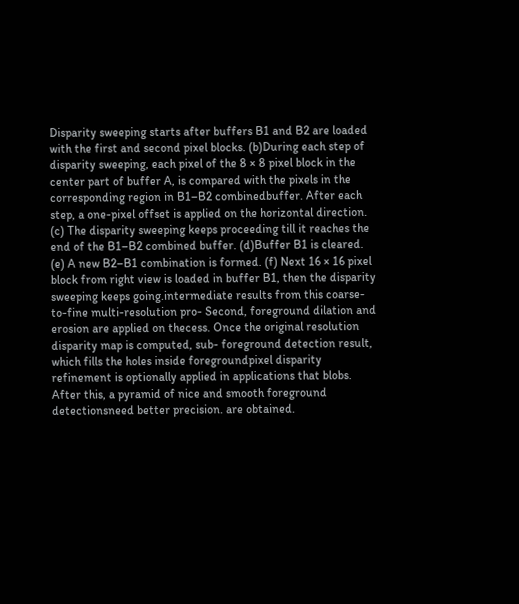Disparity sweeping starts after buffers B1 and B2 are loaded with the first and second pixel blocks. (b)During each step of disparity sweeping, each pixel of the 8 × 8 pixel block in the center part of buffer A, is compared with the pixels in the corresponding region in B1–B2 combinedbuffer. After each step, a one-pixel offset is applied on the horizontal direction. (c) The disparity sweeping keeps proceeding till it reaches the end of the B1–B2 combined buffer. (d)Buffer B1 is cleared. (e) A new B2–B1 combination is formed. (f) Next 16 × 16 pixel block from right view is loaded in buffer B1, then the disparity sweeping keeps going.intermediate results from this coarse-to-fine multi-resolution pro- Second, foreground dilation and erosion are applied on thecess. Once the original resolution disparity map is computed, sub- foreground detection result, which fills the holes inside foregroundpixel disparity refinement is optionally applied in applications that blobs. After this, a pyramid of nice and smooth foreground detectionsneed better precision. are obtained.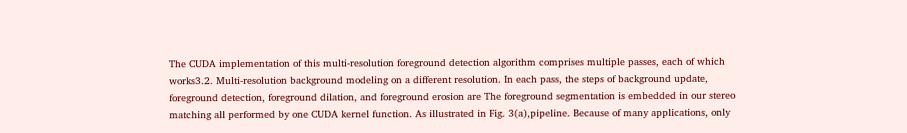The CUDA implementation of this multi-resolution foreground detection algorithm comprises multiple passes, each of which works3.2. Multi-resolution background modeling on a different resolution. In each pass, the steps of background update, foreground detection, foreground dilation, and foreground erosion are The foreground segmentation is embedded in our stereo matching all performed by one CUDA kernel function. As illustrated in Fig. 3(a),pipeline. Because of many applications, only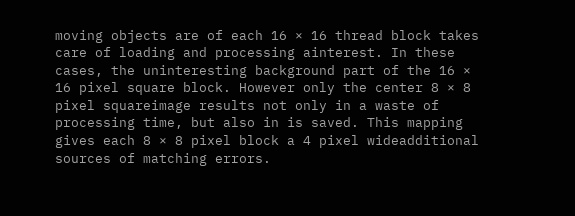moving objects are of each 16 × 16 thread block takes care of loading and processing ainterest. In these cases, the uninteresting background part of the 16 × 16 pixel square block. However only the center 8 × 8 pixel squareimage results not only in a waste of processing time, but also in is saved. This mapping gives each 8 × 8 pixel block a 4 pixel wideadditional sources of matching errors.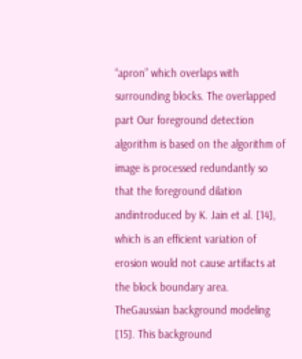“apron” which overlaps with surrounding blocks. The overlapped part Our foreground detection algorithm is based on the algorithm of image is processed redundantly so that the foreground dilation andintroduced by K. Jain et al. [14], which is an efficient variation of erosion would not cause artifacts at the block boundary area. TheGaussian background modeling [15]. This background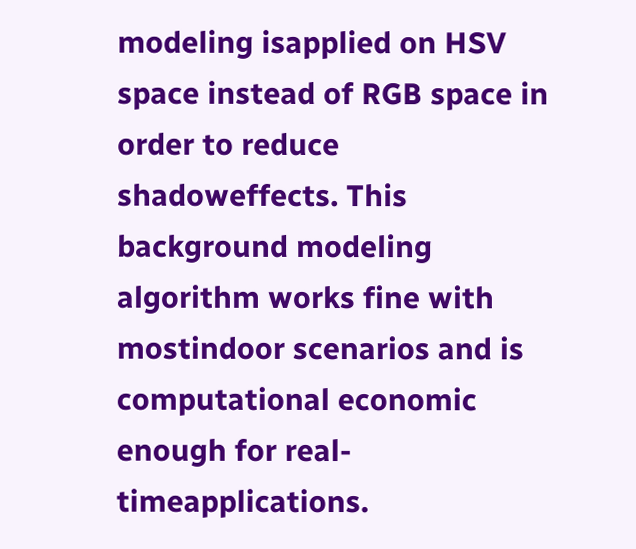modeling isapplied on HSV space instead of RGB space in order to reduce shadoweffects. This background modeling algorithm works fine with mostindoor scenarios and is computational economic enough for real-timeapplications.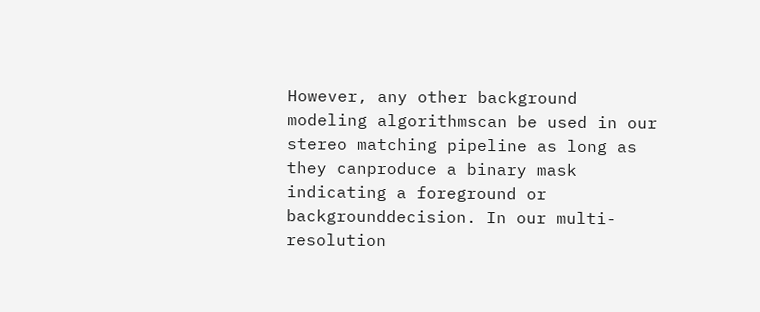However, any other background modeling algorithmscan be used in our stereo matching pipeline as long as they canproduce a binary mask indicating a foreground or backgrounddecision. In our multi-resolution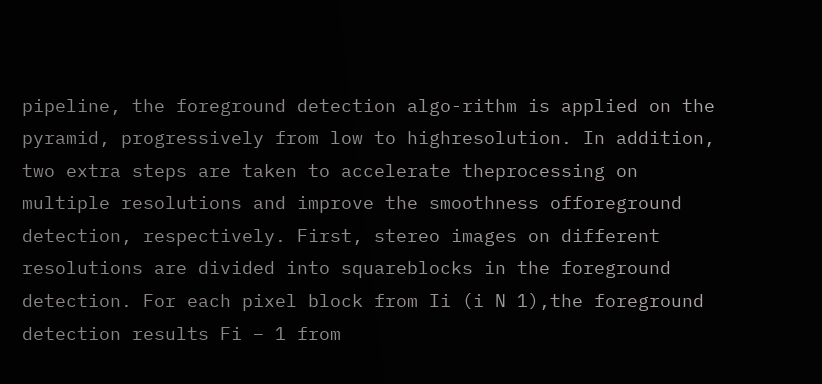pipeline, the foreground detection algo-rithm is applied on the pyramid, progressively from low to highresolution. In addition, two extra steps are taken to accelerate theprocessing on multiple resolutions and improve the smoothness offoreground detection, respectively. First, stereo images on different resolutions are divided into squareblocks in the foreground detection. For each pixel block from Ii (i N 1),the foreground detection results Fi − 1 from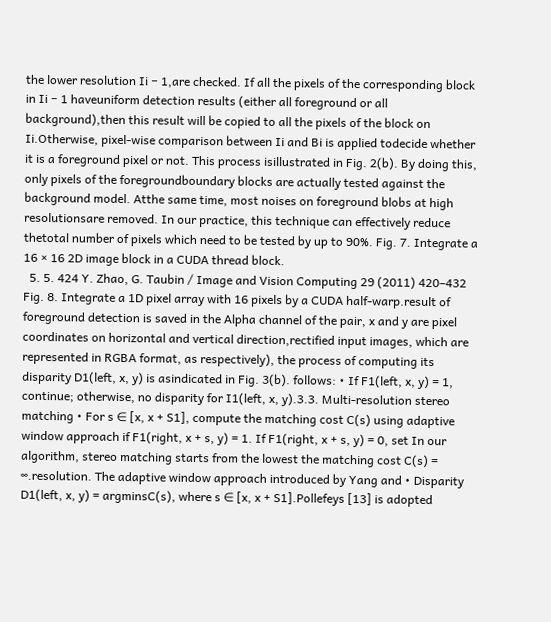the lower resolution Ii − 1,are checked. If all the pixels of the corresponding block in Ii − 1 haveuniform detection results (either all foreground or all background),then this result will be copied to all the pixels of the block on Ii.Otherwise, pixel-wise comparison between Ii and Bi is applied todecide whether it is a foreground pixel or not. This process isillustrated in Fig. 2(b). By doing this, only pixels of the foregroundboundary blocks are actually tested against the background model. Atthe same time, most noises on foreground blobs at high resolutionsare removed. In our practice, this technique can effectively reduce thetotal number of pixels which need to be tested by up to 90%. Fig. 7. Integrate a 16 × 16 2D image block in a CUDA thread block.
  5. 5. 424 Y. Zhao, G. Taubin / Image and Vision Computing 29 (2011) 420–432 Fig. 8. Integrate a 1D pixel array with 16 pixels by a CUDA half-warp.result of foreground detection is saved in the Alpha channel of the pair, x and y are pixel coordinates on horizontal and vertical direction,rectified input images, which are represented in RGBA format, as respectively), the process of computing its disparity D1(left, x, y) is asindicated in Fig. 3(b). follows: • If F1(left, x, y) = 1, continue; otherwise, no disparity for I1(left, x, y).3.3. Multi-resolution stereo matching • For s ∈ [x, x + S1], compute the matching cost C(s) using adaptive window approach if F1(right, x + s, y) = 1. If F1(right, x + s, y) = 0, set In our algorithm, stereo matching starts from the lowest the matching cost C(s) = ∞.resolution. The adaptive window approach introduced by Yang and • Disparity D1(left, x, y) = argminsC(s), where s ∈ [x, x + S1].Pollefeys [13] is adopted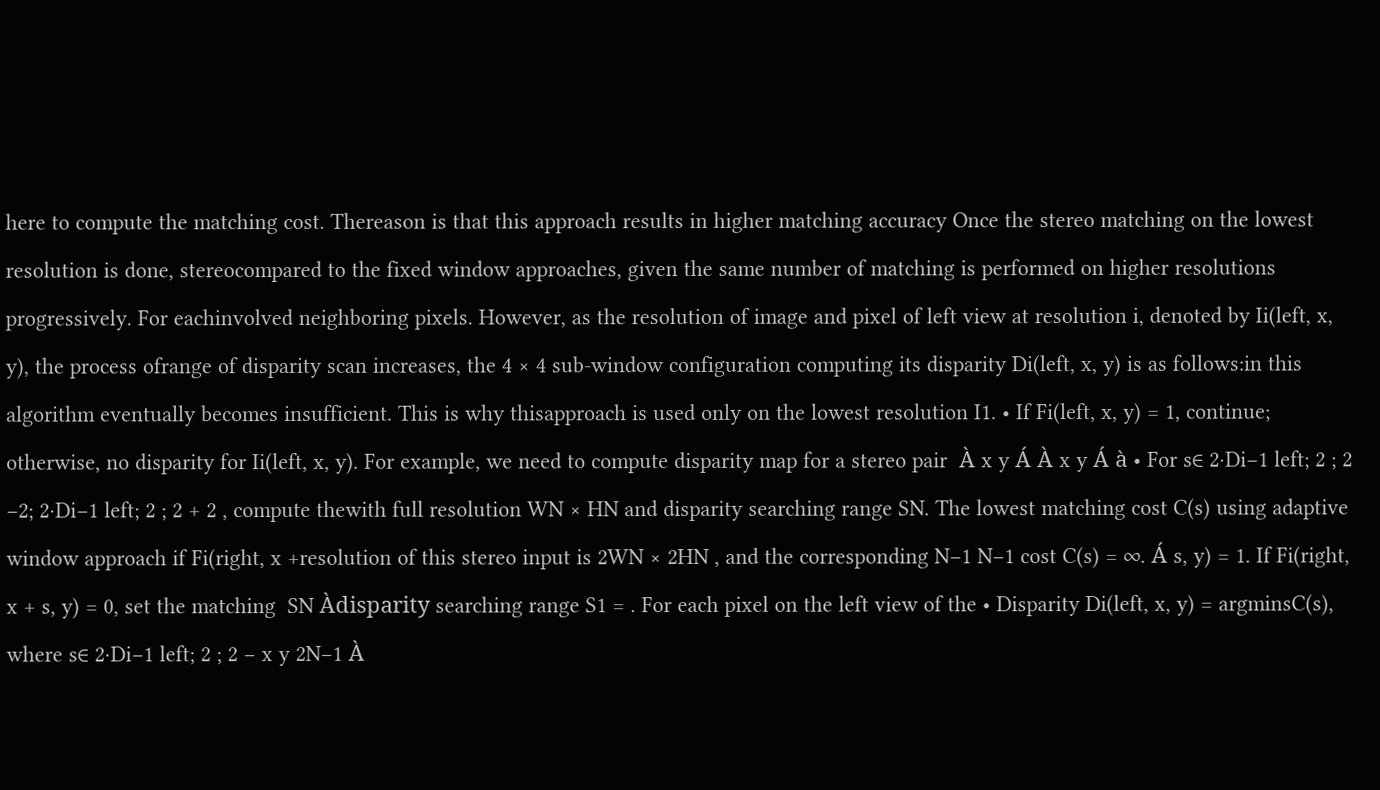here to compute the matching cost. Thereason is that this approach results in higher matching accuracy Once the stereo matching on the lowest resolution is done, stereocompared to the fixed window approaches, given the same number of matching is performed on higher resolutions progressively. For eachinvolved neighboring pixels. However, as the resolution of image and pixel of left view at resolution i, denoted by Ii(left, x, y), the process ofrange of disparity scan increases, the 4 × 4 sub-window configuration computing its disparity Di(left, x, y) is as follows:in this algorithm eventually becomes insufficient. This is why thisapproach is used only on the lowest resolution I1. • If Fi(left, x, y) = 1, continue; otherwise, no disparity for Ii(left, x, y). For example, we need to compute disparity map for a stereo pair  À x y Á À x y Á à • For s∈ 2⋅Di−1 left; 2 ; 2 −2; 2⋅Di−1 left; 2 ; 2 + 2 , compute thewith full resolution WN × HN and disparity searching range SN. The lowest matching cost C(s) using adaptive window approach if Fi(right, x +resolution of this stereo input is 2WN × 2HN , and the corresponding N−1 N−1 cost C(s) = ∞. Á s, y) = 1. If Fi(right, x + s, y) = 0, set the matching  SN Àdisparity searching range S1 = . For each pixel on the left view of the • Disparity Di(left, x, y) = argminsC(s), where s∈ 2⋅Di−1 left; 2 ; 2 − x y 2N−1 À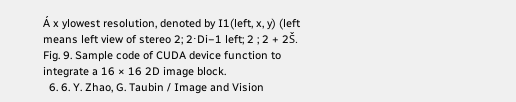Á x ylowest resolution, denoted by I1(left, x, y) (left means left view of stereo 2; 2⋅Di−1 left; 2 ; 2 + 2Š. Fig. 9. Sample code of CUDA device function to integrate a 16 × 16 2D image block.
  6. 6. Y. Zhao, G. Taubin / Image and Vision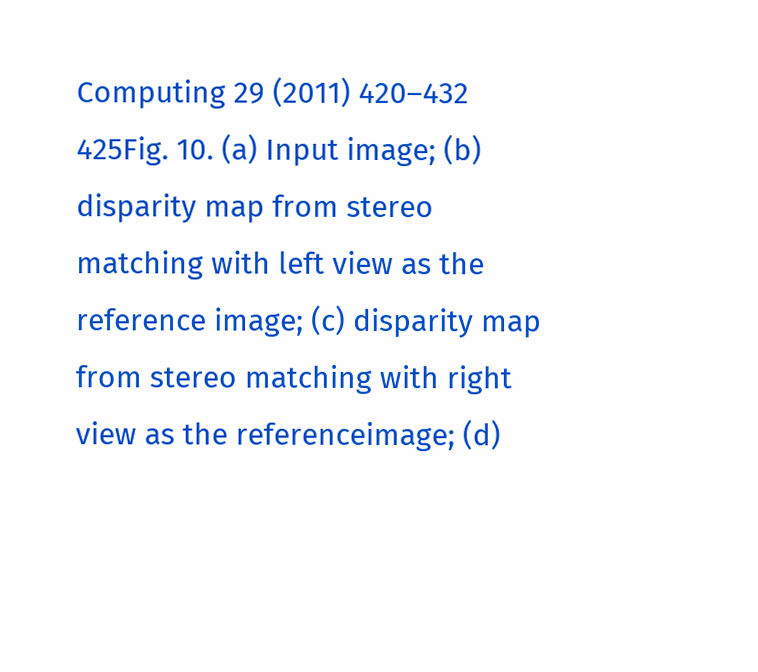Computing 29 (2011) 420–432 425Fig. 10. (a) Input image; (b) disparity map from stereo matching with left view as the reference image; (c) disparity map from stereo matching with right view as the referenceimage; (d)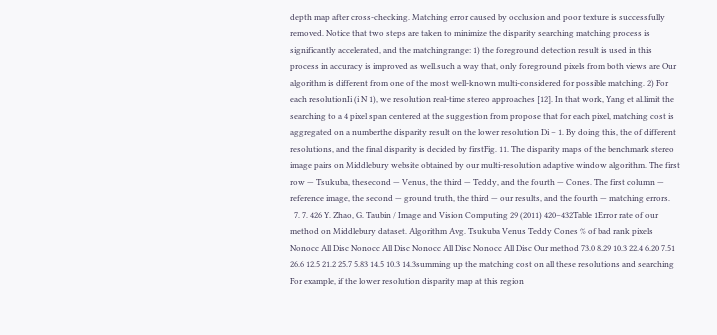depth map after cross-checking. Matching error caused by occlusion and poor texture is successfully removed. Notice that two steps are taken to minimize the disparity searching matching process is significantly accelerated, and the matchingrange: 1) the foreground detection result is used in this process in accuracy is improved as well.such a way that, only foreground pixels from both views are Our algorithm is different from one of the most well-known multi-considered for possible matching. 2) For each resolutionIi (i N 1), we resolution real-time stereo approaches [12]. In that work, Yang et al.limit the searching to a 4 pixel span centered at the suggestion from propose that for each pixel, matching cost is aggregated on a numberthe disparity result on the lower resolution Di − 1. By doing this, the of different resolutions, and the final disparity is decided by firstFig. 11. The disparity maps of the benchmark stereo image pairs on Middlebury website obtained by our multi-resolution adaptive window algorithm. The first row — Tsukuba, thesecond — Venus, the third — Teddy, and the fourth — Cones. The first column — reference image, the second — ground truth, the third — our results, and the fourth — matching errors.
  7. 7. 426 Y. Zhao, G. Taubin / Image and Vision Computing 29 (2011) 420–432Table 1Error rate of our method on Middlebury dataset. Algorithm Avg. Tsukuba Venus Teddy Cones % of bad rank pixels Nonocc All Disc Nonocc All Disc Nonocc All Disc Nonocc All Disc Our method 73.0 8.29 10.3 22.4 6.20 7.51 26.6 12.5 21.2 25.7 5.83 14.5 10.3 14.3summing up the matching cost on all these resolutions and searching For example, if the lower resolution disparity map at this region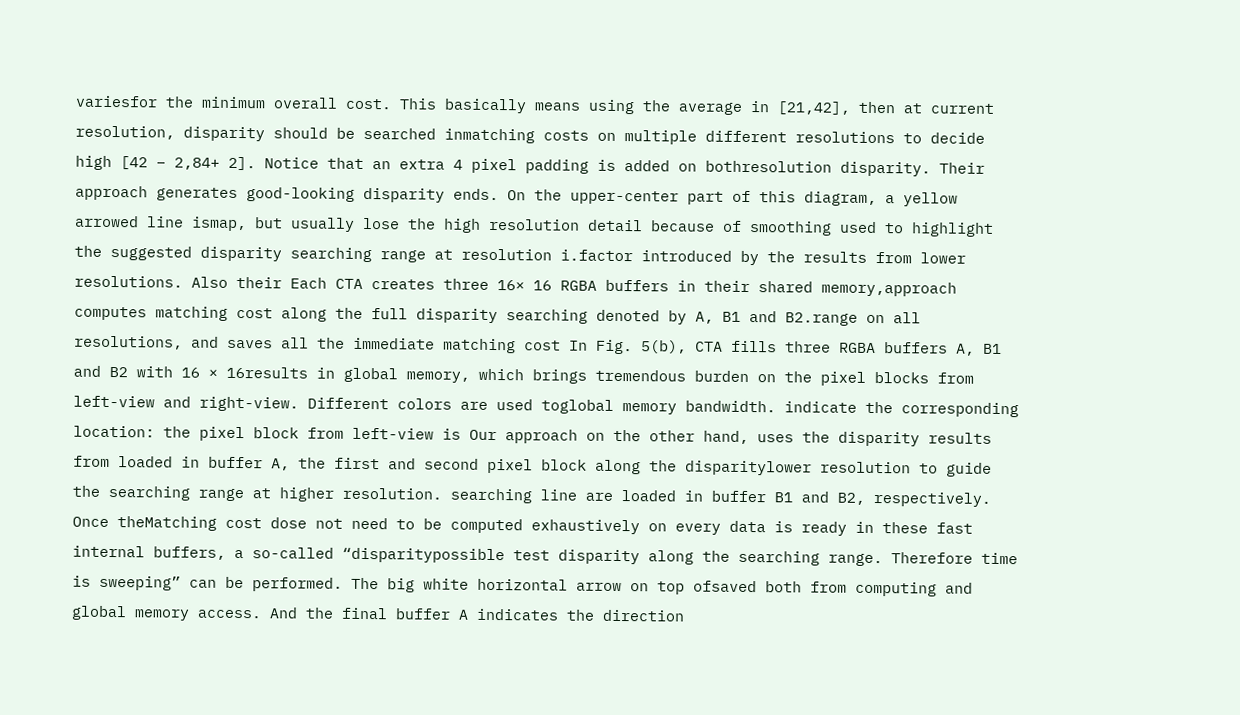variesfor the minimum overall cost. This basically means using the average in [21,42], then at current resolution, disparity should be searched inmatching costs on multiple different resolutions to decide high [42 − 2,84+ 2]. Notice that an extra 4 pixel padding is added on bothresolution disparity. Their approach generates good-looking disparity ends. On the upper-center part of this diagram, a yellow arrowed line ismap, but usually lose the high resolution detail because of smoothing used to highlight the suggested disparity searching range at resolution i.factor introduced by the results from lower resolutions. Also their Each CTA creates three 16× 16 RGBA buffers in their shared memory,approach computes matching cost along the full disparity searching denoted by A, B1 and B2.range on all resolutions, and saves all the immediate matching cost In Fig. 5(b), CTA fills three RGBA buffers A, B1 and B2 with 16 × 16results in global memory, which brings tremendous burden on the pixel blocks from left-view and right-view. Different colors are used toglobal memory bandwidth. indicate the corresponding location: the pixel block from left-view is Our approach on the other hand, uses the disparity results from loaded in buffer A, the first and second pixel block along the disparitylower resolution to guide the searching range at higher resolution. searching line are loaded in buffer B1 and B2, respectively. Once theMatching cost dose not need to be computed exhaustively on every data is ready in these fast internal buffers, a so-called “disparitypossible test disparity along the searching range. Therefore time is sweeping” can be performed. The big white horizontal arrow on top ofsaved both from computing and global memory access. And the final buffer A indicates the direction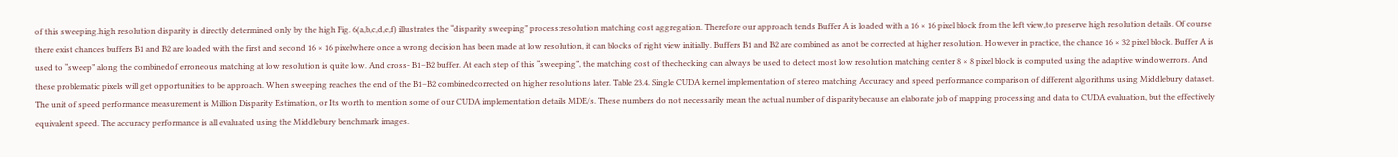of this sweeping.high resolution disparity is directly determined only by the high Fig. 6(a,b,c,d,e,f) illustrates the “disparity sweeping” process:resolution matching cost aggregation. Therefore our approach tends Buffer A is loaded with a 16 × 16 pixel block from the left view,to preserve high resolution details. Of course there exist chances buffers B1 and B2 are loaded with the first and second 16 × 16 pixelwhere once a wrong decision has been made at low resolution, it can blocks of right view initially. Buffers B1 and B2 are combined as anot be corrected at higher resolution. However in practice, the chance 16 × 32 pixel block. Buffer A is used to “sweep” along the combinedof erroneous matching at low resolution is quite low. And cross- B1–B2 buffer. At each step of this “sweeping”, the matching cost of thechecking can always be used to detect most low resolution matching center 8 × 8 pixel block is computed using the adaptive windowerrors. And these problematic pixels will get opportunities to be approach. When sweeping reaches the end of the B1–B2 combinedcorrected on higher resolutions later. Table 23.4. Single CUDA kernel implementation of stereo matching Accuracy and speed performance comparison of different algorithms using Middlebury dataset. The unit of speed performance measurement is Million Disparity Estimation, or Its worth to mention some of our CUDA implementation details MDE/s. These numbers do not necessarily mean the actual number of disparitybecause an elaborate job of mapping processing and data to CUDA evaluation, but the effectively equivalent speed. The accuracy performance is all evaluated using the Middlebury benchmark images.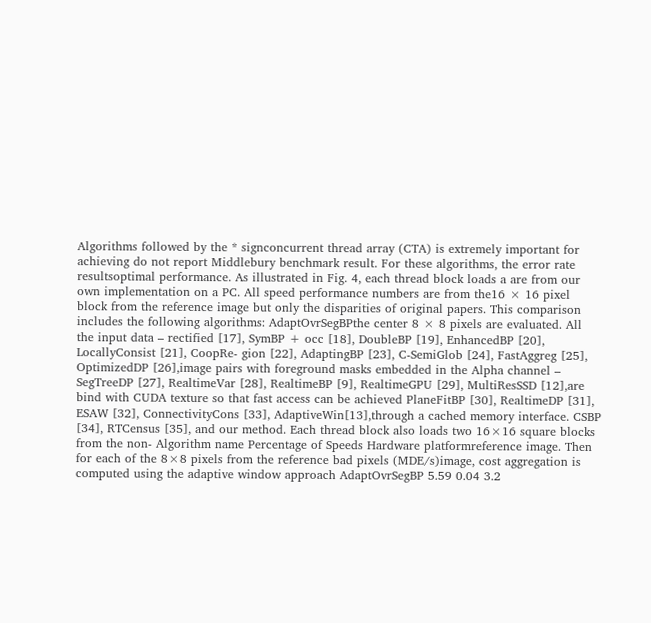Algorithms followed by the * signconcurrent thread array (CTA) is extremely important for achieving do not report Middlebury benchmark result. For these algorithms, the error rate resultsoptimal performance. As illustrated in Fig. 4, each thread block loads a are from our own implementation on a PC. All speed performance numbers are from the16 × 16 pixel block from the reference image but only the disparities of original papers. This comparison includes the following algorithms: AdaptOvrSegBPthe center 8 × 8 pixels are evaluated. All the input data – rectified [17], SymBP + occ [18], DoubleBP [19], EnhancedBP [20], LocallyConsist [21], CoopRe- gion [22], AdaptingBP [23], C-SemiGlob [24], FastAggreg [25], OptimizedDP [26],image pairs with foreground masks embedded in the Alpha channel – SegTreeDP [27], RealtimeVar [28], RealtimeBP [9], RealtimeGPU [29], MultiResSSD [12],are bind with CUDA texture so that fast access can be achieved PlaneFitBP [30], RealtimeDP [31], ESAW [32], ConnectivityCons [33], AdaptiveWin[13],through a cached memory interface. CSBP [34], RTCensus [35], and our method. Each thread block also loads two 16×16 square blocks from the non- Algorithm name Percentage of Speeds Hardware platformreference image. Then for each of the 8×8 pixels from the reference bad pixels (MDE/s)image, cost aggregation is computed using the adaptive window approach AdaptOvrSegBP 5.59 0.04 3.2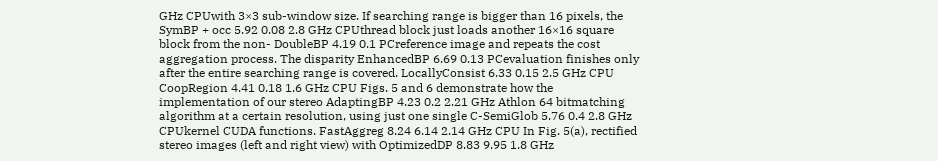GHz CPUwith 3×3 sub-window size. If searching range is bigger than 16 pixels, the SymBP + occ 5.92 0.08 2.8 GHz CPUthread block just loads another 16×16 square block from the non- DoubleBP 4.19 0.1 PCreference image and repeats the cost aggregation process. The disparity EnhancedBP 6.69 0.13 PCevaluation finishes only after the entire searching range is covered. LocallyConsist 6.33 0.15 2.5 GHz CPU CoopRegion 4.41 0.18 1.6 GHz CPU Figs. 5 and 6 demonstrate how the implementation of our stereo AdaptingBP 4.23 0.2 2.21 GHz Athlon 64 bitmatching algorithm at a certain resolution, using just one single C-SemiGlob 5.76 0.4 2.8 GHz CPUkernel CUDA functions. FastAggreg 8.24 6.14 2.14 GHz CPU In Fig. 5(a), rectified stereo images (left and right view) with OptimizedDP 8.83 9.95 1.8 GHz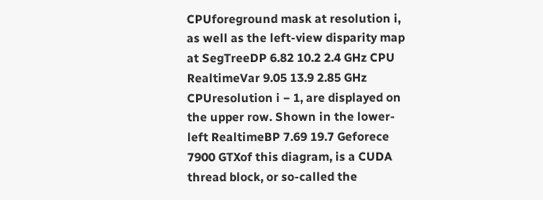CPUforeground mask at resolution i, as well as the left-view disparity map at SegTreeDP 6.82 10.2 2.4 GHz CPU RealtimeVar 9.05 13.9 2.85 GHz CPUresolution i − 1, are displayed on the upper row. Shown in the lower-left RealtimeBP 7.69 19.7 Geforece 7900 GTXof this diagram, is a CUDA thread block, or so-called the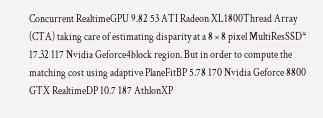Concurrent RealtimeGPU 9.82 53 ATI Radeon XL1800Thread Array (CTA) taking care of estimating disparity at a 8 × 8 pixel MultiResSSD* 17.32 117 Nvidia Geforce4block region. But in order to compute the matching cost using adaptive PlaneFitBP 5.78 170 Nvidia Geforce 8800 GTX RealtimeDP 10.7 187 AthlonXP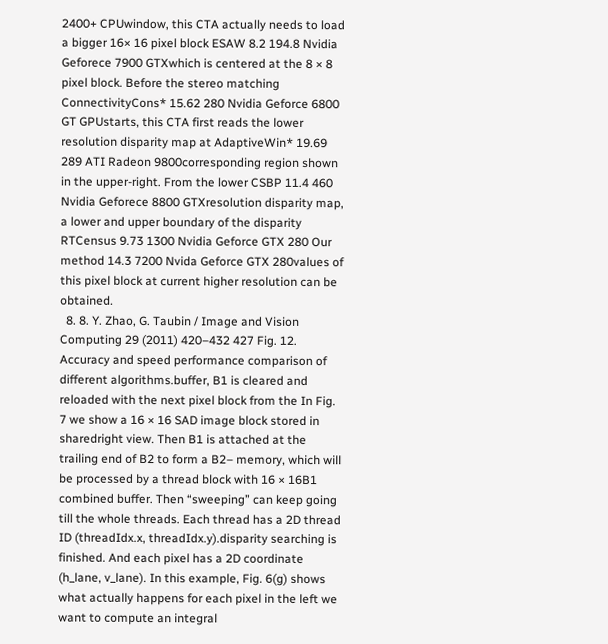2400+ CPUwindow, this CTA actually needs to load a bigger 16× 16 pixel block ESAW 8.2 194.8 Nvidia Geforece 7900 GTXwhich is centered at the 8 × 8 pixel block. Before the stereo matching ConnectivityCons* 15.62 280 Nvidia Geforce 6800 GT GPUstarts, this CTA first reads the lower resolution disparity map at AdaptiveWin* 19.69 289 ATI Radeon 9800corresponding region shown in the upper-right. From the lower CSBP 11.4 460 Nvidia Geforece 8800 GTXresolution disparity map, a lower and upper boundary of the disparity RTCensus 9.73 1300 Nvidia Geforce GTX 280 Our method 14.3 7200 Nvida Geforce GTX 280values of this pixel block at current higher resolution can be obtained.
  8. 8. Y. Zhao, G. Taubin / Image and Vision Computing 29 (2011) 420–432 427 Fig. 12. Accuracy and speed performance comparison of different algorithms.buffer, B1 is cleared and reloaded with the next pixel block from the In Fig. 7 we show a 16 × 16 SAD image block stored in sharedright view. Then B1 is attached at the trailing end of B2 to form a B2– memory, which will be processed by a thread block with 16 × 16B1 combined buffer. Then “sweeping” can keep going till the whole threads. Each thread has a 2D thread ID (threadIdx.x, threadIdx.y).disparity searching is finished. And each pixel has a 2D coordinate (h_lane, v_lane). In this example, Fig. 6(g) shows what actually happens for each pixel in the left we want to compute an integral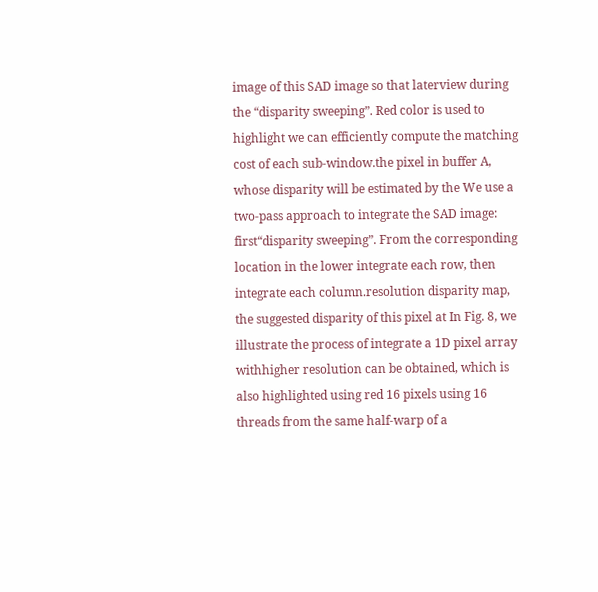image of this SAD image so that laterview during the “disparity sweeping”. Red color is used to highlight we can efficiently compute the matching cost of each sub-window.the pixel in buffer A, whose disparity will be estimated by the We use a two-pass approach to integrate the SAD image: first“disparity sweeping”. From the corresponding location in the lower integrate each row, then integrate each column.resolution disparity map, the suggested disparity of this pixel at In Fig. 8, we illustrate the process of integrate a 1D pixel array withhigher resolution can be obtained, which is also highlighted using red 16 pixels using 16 threads from the same half-warp of a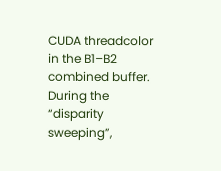CUDA threadcolor in the B1–B2 combined buffer. During the “disparity sweeping”,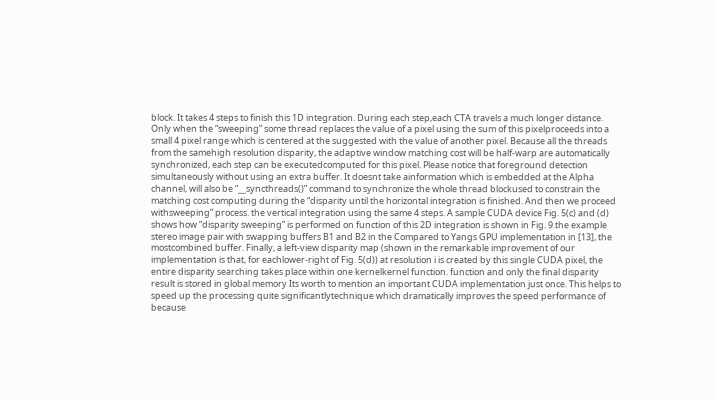block. It takes 4 steps to finish this 1D integration. During each step,each CTA travels a much longer distance. Only when the “sweeping” some thread replaces the value of a pixel using the sum of this pixelproceeds into a small 4 pixel range which is centered at the suggested with the value of another pixel. Because all the threads from the samehigh resolution disparity, the adaptive window matching cost will be half-warp are automatically synchronized, each step can be executedcomputed for this pixel. Please notice that foreground detection simultaneously without using an extra buffer. It doesnt take ainformation which is embedded at the Alpha channel, will also be “__syncthreads()” command to synchronize the whole thread blockused to constrain the matching cost computing during the “disparity until the horizontal integration is finished. And then we proceed withsweeping” process. the vertical integration using the same 4 steps. A sample CUDA device Fig. 5(c) and (d) shows how “disparity sweeping” is performed on function of this 2D integration is shown in Fig. 9.the example stereo image pair with swapping buffers B1 and B2 in the Compared to Yangs GPU implementation in [13], the mostcombined buffer. Finally, a left-view disparity map (shown in the remarkable improvement of our implementation is that, for eachlower-right of Fig. 5(d)) at resolution i is created by this single CUDA pixel, the entire disparity searching takes place within one kernelkernel function. function and only the final disparity result is stored in global memory Its worth to mention an important CUDA implementation just once. This helps to speed up the processing quite significantlytechnique which dramatically improves the speed performance of because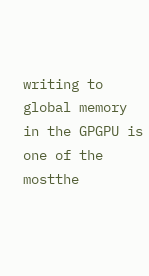writing to global memory in the GPGPU is one of the mostthe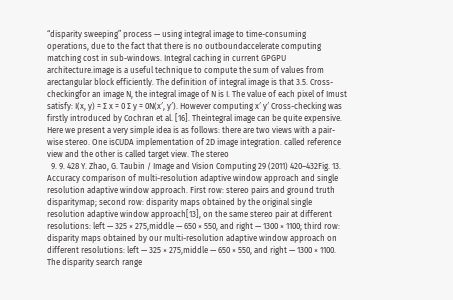“disparity sweeping” process — using integral image to time-consuming operations, due to the fact that there is no outboundaccelerate computing matching cost in sub-windows. Integral caching in current GPGPU architecture.image is a useful technique to compute the sum of values from arectangular block efficiently. The definition of integral image is that 3.5. Cross-checkingfor an image N, the integral image of N is I. The value of each pixel of Imust satisfy: I(x, y) = ∑ x = 0 ∑ y = 0N(x′, y′). However computing x′ y′ Cross-checking was firstly introduced by Cochran et al. [16]. Theintegral image can be quite expensive. Here we present a very simple idea is as follows: there are two views with a pair-wise stereo. One isCUDA implementation of 2D image integration. called reference view and the other is called target view. The stereo
  9. 9. 428 Y. Zhao, G. Taubin / Image and Vision Computing 29 (2011) 420–432Fig. 13. Accuracy comparison of multi-resolution adaptive window approach and single resolution adaptive window approach. First row: stereo pairs and ground truth disparitymap; second row: disparity maps obtained by the original single resolution adaptive window approach[13], on the same stereo pair at different resolutions: left — 325 × 275,middle — 650 × 550, and right — 1300 × 1100; third row: disparity maps obtained by our multi-resolution adaptive window approach on different resolutions: left — 325 × 275,middle — 650 × 550, and right — 1300 × 1100. The disparity search range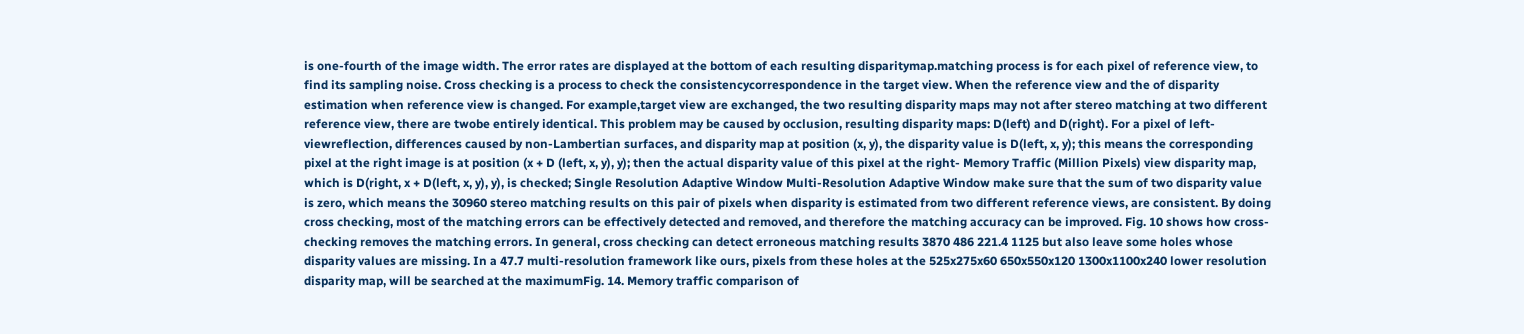is one-fourth of the image width. The error rates are displayed at the bottom of each resulting disparitymap.matching process is for each pixel of reference view, to find its sampling noise. Cross checking is a process to check the consistencycorrespondence in the target view. When the reference view and the of disparity estimation when reference view is changed. For example,target view are exchanged, the two resulting disparity maps may not after stereo matching at two different reference view, there are twobe entirely identical. This problem may be caused by occlusion, resulting disparity maps: D(left) and D(right). For a pixel of left-viewreflection, differences caused by non-Lambertian surfaces, and disparity map at position (x, y), the disparity value is D(left, x, y); this means the corresponding pixel at the right image is at position (x + D (left, x, y), y); then the actual disparity value of this pixel at the right- Memory Traffic (Million Pixels) view disparity map, which is D(right, x + D(left, x, y), y), is checked; Single Resolution Adaptive Window Multi-Resolution Adaptive Window make sure that the sum of two disparity value is zero, which means the 30960 stereo matching results on this pair of pixels when disparity is estimated from two different reference views, are consistent. By doing cross checking, most of the matching errors can be effectively detected and removed, and therefore the matching accuracy can be improved. Fig. 10 shows how cross-checking removes the matching errors. In general, cross checking can detect erroneous matching results 3870 486 221.4 1125 but also leave some holes whose disparity values are missing. In a 47.7 multi-resolution framework like ours, pixels from these holes at the 525x275x60 650x550x120 1300x1100x240 lower resolution disparity map, will be searched at the maximumFig. 14. Memory traffic comparison of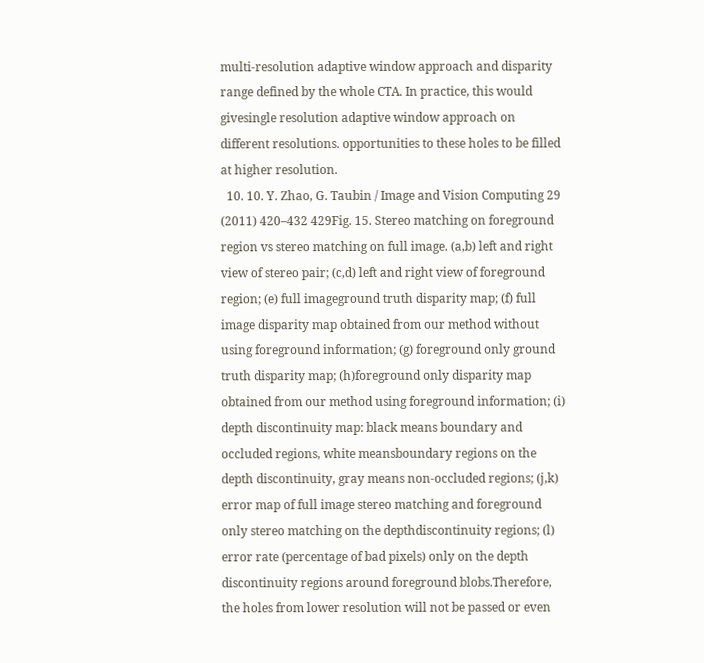multi-resolution adaptive window approach and disparity range defined by the whole CTA. In practice, this would givesingle resolution adaptive window approach on different resolutions. opportunities to these holes to be filled at higher resolution.
  10. 10. Y. Zhao, G. Taubin / Image and Vision Computing 29 (2011) 420–432 429Fig. 15. Stereo matching on foreground region vs stereo matching on full image. (a,b) left and right view of stereo pair; (c,d) left and right view of foreground region; (e) full imageground truth disparity map; (f) full image disparity map obtained from our method without using foreground information; (g) foreground only ground truth disparity map; (h)foreground only disparity map obtained from our method using foreground information; (i) depth discontinuity map: black means boundary and occluded regions, white meansboundary regions on the depth discontinuity, gray means non-occluded regions; (j,k) error map of full image stereo matching and foreground only stereo matching on the depthdiscontinuity regions; (l) error rate (percentage of bad pixels) only on the depth discontinuity regions around foreground blobs.Therefore, the holes from lower resolution will not be passed or even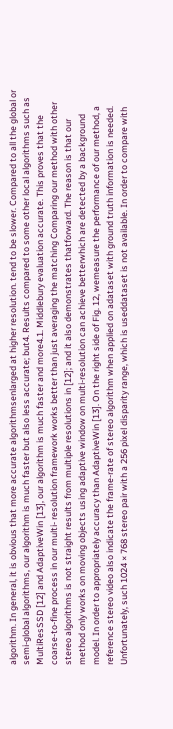algorithm. In general, it is obvious that more accurate algorithmsenlarged at higher resolution. tend to be slower. Compared to all the global or semi-global algorithms, our algorithm is much faster but also less accurate; but4. Results compared to some other local algorithms such as MultiResSSD [12] and AdaptiveWin [13], our algorithm is much faster and more4.1. Middlebury evaluation accurate. This proves that the coarse-to-fine process in our multi- resolution framework works better than just averaging the matching Comparing our method with other stereo algorithms is not straight results from multiple resolutions in [12]; and it also demonstrates thatforward. The reason is that our method only works on moving objects using adaptive window on multi-resolution can achieve betterwhich are detected by a background model. In order to appropriately accuracy than AdaptiveWin [13]. On the right side of Fig. 12, wemeasure the performance of our method, a reference stereo video also indicate the frame-rate of stereo algorithm when applied on adataset with ground truth information is needed. Unfortunately, such 1024 × 768 stereo pair with a 256 pixel disparity range, which is useddataset is not available. In order to compare with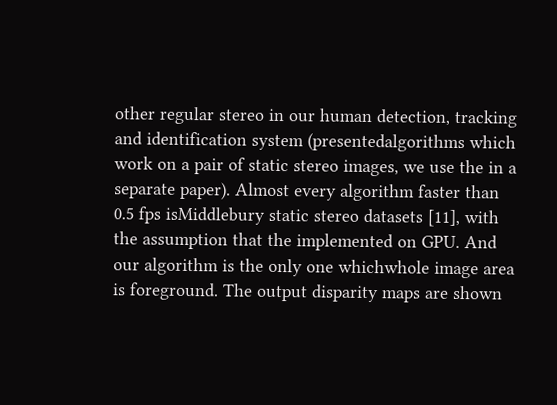other regular stereo in our human detection, tracking and identification system (presentedalgorithms which work on a pair of static stereo images, we use the in a separate paper). Almost every algorithm faster than 0.5 fps isMiddlebury static stereo datasets [11], with the assumption that the implemented on GPU. And our algorithm is the only one whichwhole image area is foreground. The output disparity maps are shown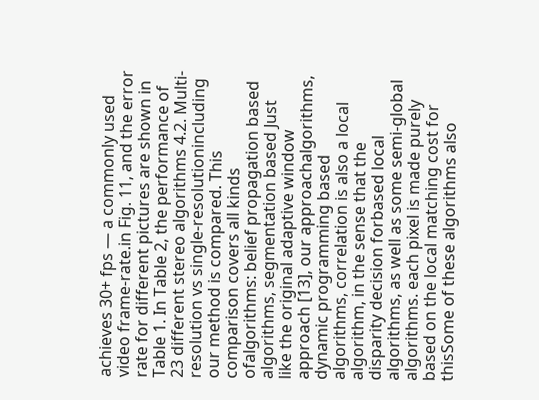achieves 30+ fps — a commonly used video frame-rate.in Fig. 11, and the error rate for different pictures are shown in Table 1. In Table 2, the performance of 23 different stereo algorithms 4.2. Multi-resolution vs single-resolutionincluding our method is compared. This comparison covers all kinds ofalgorithms: belief propagation based algorithms, segmentation based Just like the original adaptive window approach [13], our approachalgorithms, dynamic programming based algorithms, correlation is also a local algorithm, in the sense that the disparity decision forbased local algorithms, as well as some semi-global algorithms. each pixel is made purely based on the local matching cost for thisSome of these algorithms also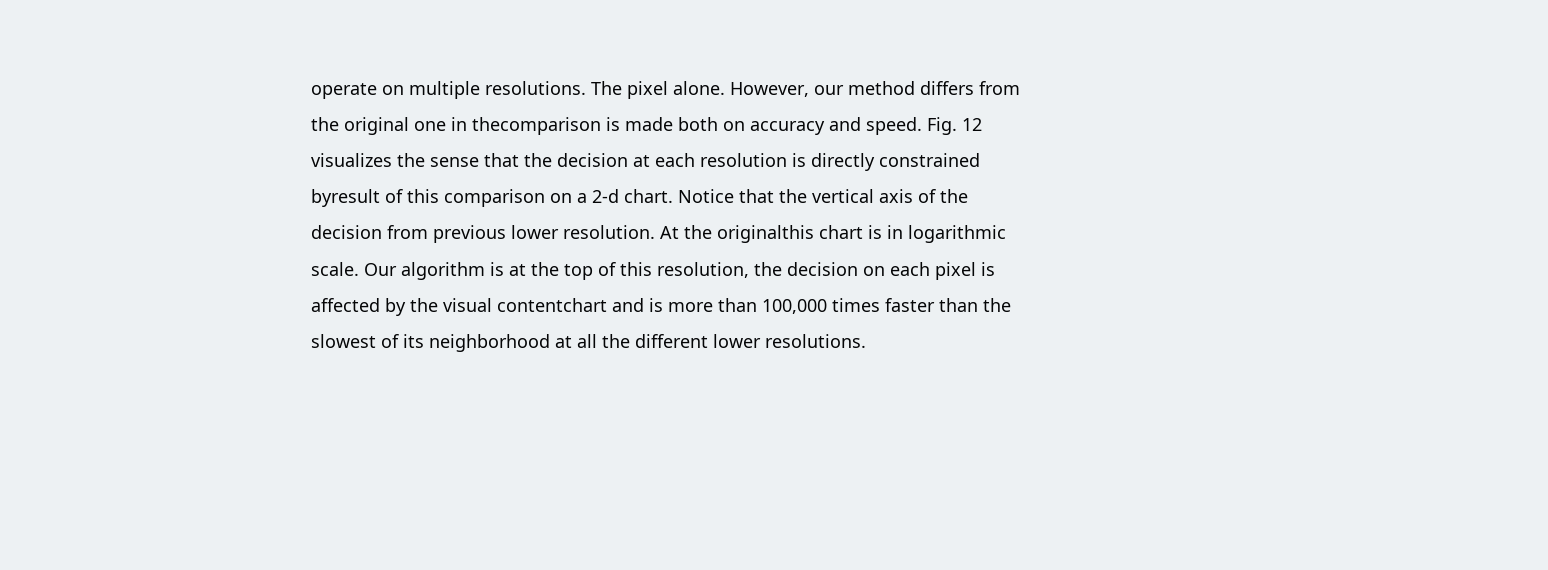operate on multiple resolutions. The pixel alone. However, our method differs from the original one in thecomparison is made both on accuracy and speed. Fig. 12 visualizes the sense that the decision at each resolution is directly constrained byresult of this comparison on a 2-d chart. Notice that the vertical axis of the decision from previous lower resolution. At the originalthis chart is in logarithmic scale. Our algorithm is at the top of this resolution, the decision on each pixel is affected by the visual contentchart and is more than 100,000 times faster than the slowest of its neighborhood at all the different lower resolutions.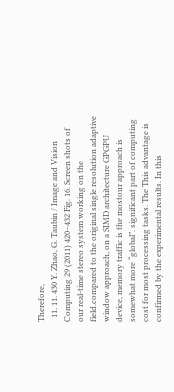Therefore,
  11. 11. 430 Y. Zhao, G. Taubin / Image and Vision Computing 29 (2011) 420–432 Fig. 16. Screen shots of our real-time stereo system working on the field.compared to the original single resolution adaptive window approach, on a SIMD architecture GPGPU device, memory traffic is the mostour approach is somewhat more “global”. significant part of computing cost for most processing tasks. The This advantage is confirmed by the experimental results. In this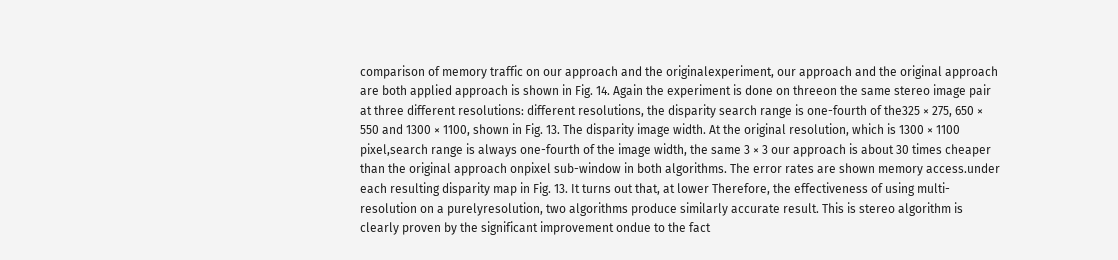comparison of memory traffic on our approach and the originalexperiment, our approach and the original approach are both applied approach is shown in Fig. 14. Again the experiment is done on threeon the same stereo image pair at three different resolutions: different resolutions, the disparity search range is one-fourth of the325 × 275, 650 × 550 and 1300 × 1100, shown in Fig. 13. The disparity image width. At the original resolution, which is 1300 × 1100 pixel,search range is always one-fourth of the image width, the same 3 × 3 our approach is about 30 times cheaper than the original approach onpixel sub-window in both algorithms. The error rates are shown memory access.under each resulting disparity map in Fig. 13. It turns out that, at lower Therefore, the effectiveness of using multi-resolution on a purelyresolution, two algorithms produce similarly accurate result. This is stereo algorithm is clearly proven by the significant improvement ondue to the fact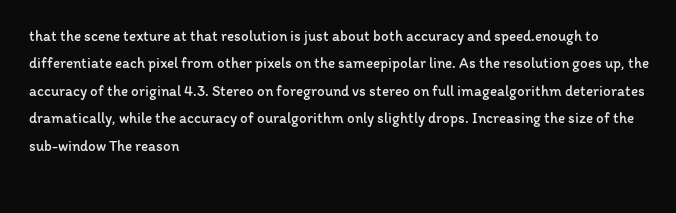that the scene texture at that resolution is just about both accuracy and speed.enough to differentiate each pixel from other pixels on the sameepipolar line. As the resolution goes up, the accuracy of the original 4.3. Stereo on foreground vs stereo on full imagealgorithm deteriorates dramatically, while the accuracy of ouralgorithm only slightly drops. Increasing the size of the sub-window The reason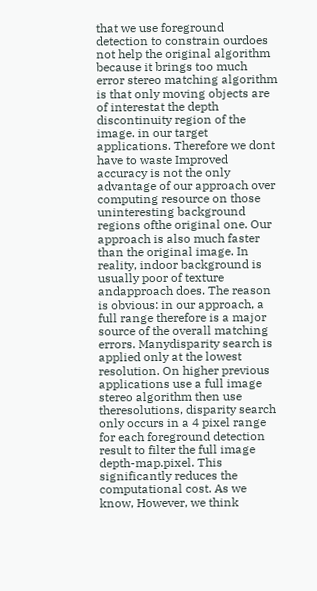that we use foreground detection to constrain ourdoes not help the original algorithm because it brings too much error stereo matching algorithm is that only moving objects are of interestat the depth discontinuity region of the image. in our target applications. Therefore we dont have to waste Improved accuracy is not the only advantage of our approach over computing resource on those uninteresting background regions ofthe original one. Our approach is also much faster than the original image. In reality, indoor background is usually poor of texture andapproach does. The reason is obvious: in our approach, a full range therefore is a major source of the overall matching errors. Manydisparity search is applied only at the lowest resolution. On higher previous applications use a full image stereo algorithm then use theresolutions, disparity search only occurs in a 4 pixel range for each foreground detection result to filter the full image depth-map.pixel. This significantly reduces the computational cost. As we know, However, we think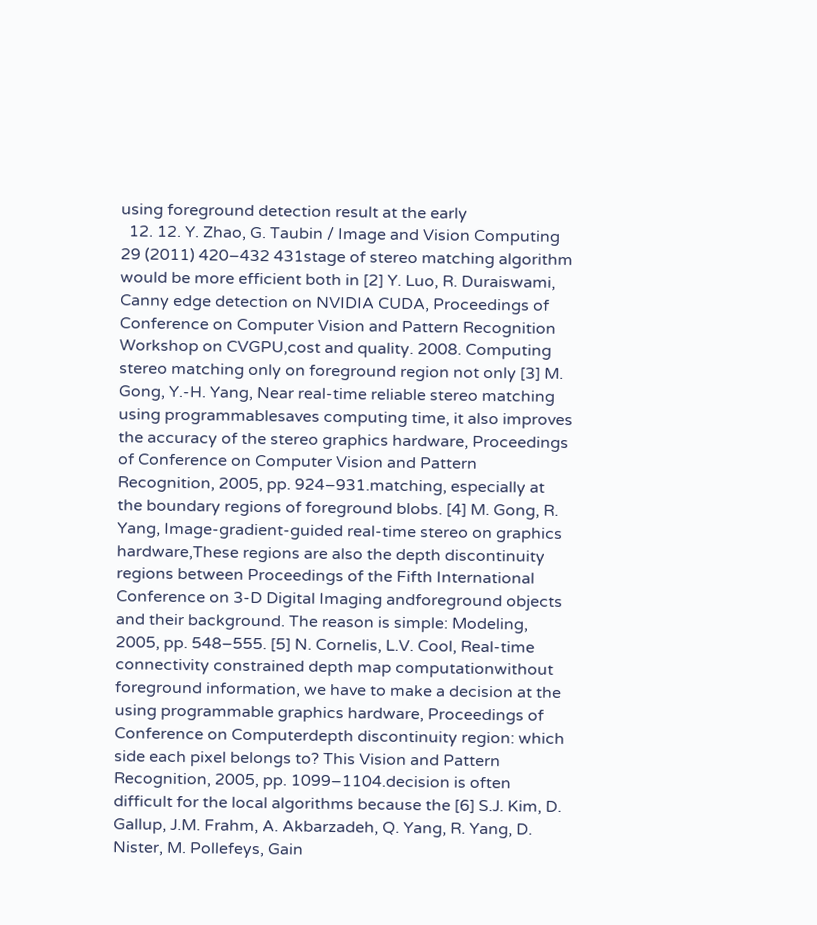using foreground detection result at the early
  12. 12. Y. Zhao, G. Taubin / Image and Vision Computing 29 (2011) 420–432 431stage of stereo matching algorithm would be more efficient both in [2] Y. Luo, R. Duraiswami, Canny edge detection on NVIDIA CUDA, Proceedings of Conference on Computer Vision and Pattern Recognition Workshop on CVGPU,cost and quality. 2008. Computing stereo matching only on foreground region not only [3] M. Gong, Y.-H. Yang, Near real-time reliable stereo matching using programmablesaves computing time, it also improves the accuracy of the stereo graphics hardware, Proceedings of Conference on Computer Vision and Pattern Recognition, 2005, pp. 924–931.matching, especially at the boundary regions of foreground blobs. [4] M. Gong, R. Yang, Image-gradient-guided real-time stereo on graphics hardware,These regions are also the depth discontinuity regions between Proceedings of the Fifth International Conference on 3-D Digital Imaging andforeground objects and their background. The reason is simple: Modeling, 2005, pp. 548–555. [5] N. Cornelis, L.V. Cool, Real-time connectivity constrained depth map computationwithout foreground information, we have to make a decision at the using programmable graphics hardware, Proceedings of Conference on Computerdepth discontinuity region: which side each pixel belongs to? This Vision and Pattern Recognition, 2005, pp. 1099–1104.decision is often difficult for the local algorithms because the [6] S.J. Kim, D. Gallup, J.M. Frahm, A. Akbarzadeh, Q. Yang, R. Yang, D. Nister, M. Pollefeys, Gain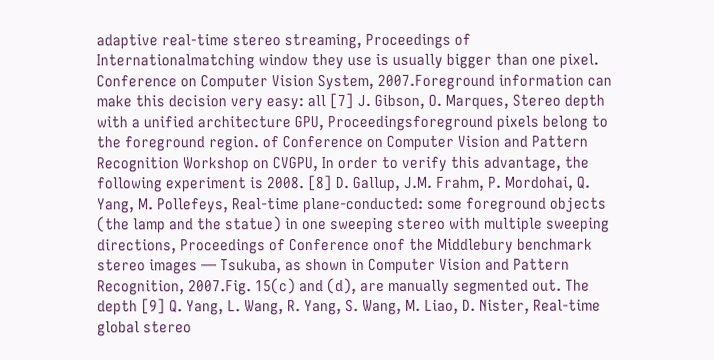adaptive real-time stereo streaming, Proceedings of Internationalmatching window they use is usually bigger than one pixel. Conference on Computer Vision System, 2007.Foreground information can make this decision very easy: all [7] J. Gibson, O. Marques, Stereo depth with a unified architecture GPU, Proceedingsforeground pixels belong to the foreground region. of Conference on Computer Vision and Pattern Recognition Workshop on CVGPU, In order to verify this advantage, the following experiment is 2008. [8] D. Gallup, J.M. Frahm, P. Mordohai, Q. Yang, M. Pollefeys, Real-time plane-conducted: some foreground objects (the lamp and the statue) in one sweeping stereo with multiple sweeping directions, Proceedings of Conference onof the Middlebury benchmark stereo images — Tsukuba, as shown in Computer Vision and Pattern Recognition, 2007.Fig. 15(c) and (d), are manually segmented out. The depth [9] Q. Yang, L. Wang, R. Yang, S. Wang, M. Liao, D. Nister, Real-time global stereo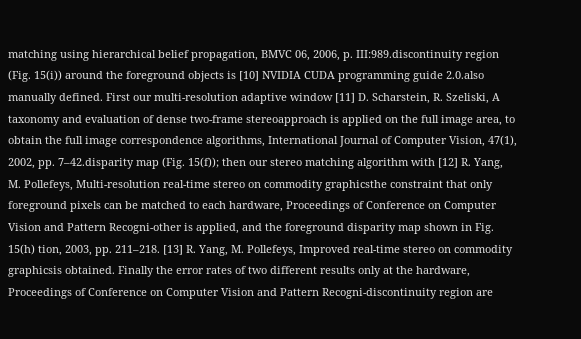matching using hierarchical belief propagation, BMVC 06, 2006, p. III:989.discontinuity region (Fig. 15(i)) around the foreground objects is [10] NVIDIA CUDA programming guide 2.0.also manually defined. First our multi-resolution adaptive window [11] D. Scharstein, R. Szeliski, A taxonomy and evaluation of dense two-frame stereoapproach is applied on the full image area, to obtain the full image correspondence algorithms, International Journal of Computer Vision, 47(1), 2002, pp. 7–42.disparity map (Fig. 15(f)); then our stereo matching algorithm with [12] R. Yang, M. Pollefeys, Multi-resolution real-time stereo on commodity graphicsthe constraint that only foreground pixels can be matched to each hardware, Proceedings of Conference on Computer Vision and Pattern Recogni-other is applied, and the foreground disparity map shown in Fig. 15(h) tion, 2003, pp. 211–218. [13] R. Yang, M. Pollefeys, Improved real-time stereo on commodity graphicsis obtained. Finally the error rates of two different results only at the hardware, Proceedings of Conference on Computer Vision and Pattern Recogni-discontinuity region are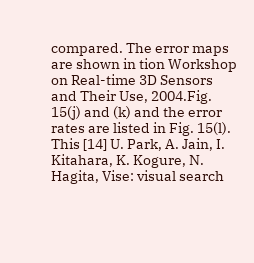compared. The error maps are shown in tion Workshop on Real-time 3D Sensors and Their Use, 2004.Fig. 15(j) and (k) and the error rates are listed in Fig. 15(l). This [14] U. Park, A. Jain, I. Kitahara, K. Kogure, N. Hagita, Vise: visual search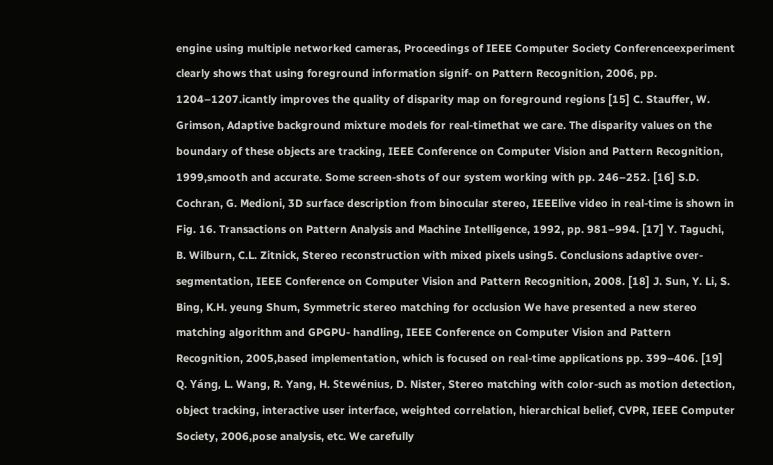engine using multiple networked cameras, Proceedings of IEEE Computer Society Conferenceexperiment clearly shows that using foreground information signif- on Pattern Recognition, 2006, pp. 1204–1207.icantly improves the quality of disparity map on foreground regions [15] C. Stauffer, W. Grimson, Adaptive background mixture models for real-timethat we care. The disparity values on the boundary of these objects are tracking, IEEE Conference on Computer Vision and Pattern Recognition, 1999,smooth and accurate. Some screen-shots of our system working with pp. 246–252. [16] S.D. Cochran, G. Medioni, 3D surface description from binocular stereo, IEEElive video in real-time is shown in Fig. 16. Transactions on Pattern Analysis and Machine Intelligence, 1992, pp. 981–994. [17] Y. Taguchi, B. Wilburn, C.L. Zitnick, Stereo reconstruction with mixed pixels using5. Conclusions adaptive over-segmentation, IEEE Conference on Computer Vision and Pattern Recognition, 2008. [18] J. Sun, Y. Li, S. Bing, K.H. yeung Shum, Symmetric stereo matching for occlusion We have presented a new stereo matching algorithm and GPGPU- handling, IEEE Conference on Computer Vision and Pattern Recognition, 2005,based implementation, which is focused on real-time applications pp. 399–406. [19] Q. Yáng, L. Wang, R. Yang, H. Stewénius, D. Nister, Stereo matching with color-such as motion detection, object tracking, interactive user interface, weighted correlation, hierarchical belief, CVPR, IEEE Computer Society, 2006,pose analysis, etc. We carefully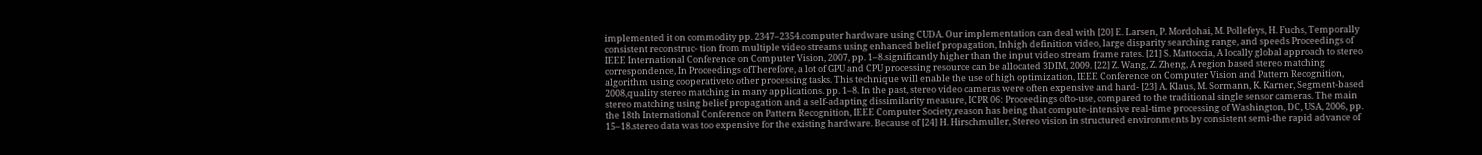implemented it on commodity pp. 2347–2354.computer hardware using CUDA. Our implementation can deal with [20] E. Larsen, P. Mordohai, M. Pollefeys, H. Fuchs, Temporally consistent reconstruc- tion from multiple video streams using enhanced belief propagation, Inhigh definition video, large disparity searching range, and speeds Proceedings of IEEE International Conference on Computer Vision, 2007, pp. 1–8.significantly higher than the input video stream frame rates. [21] S. Mattoccia, A locally global approach to stereo correspondence, In Proceedings ofTherefore, a lot of GPU and CPU processing resource can be allocated 3DIM, 2009. [22] Z. Wang, Z. Zheng, A region based stereo matching algorithm using cooperativeto other processing tasks. This technique will enable the use of high optimization, IEEE Conference on Computer Vision and Pattern Recognition, 2008,quality stereo matching in many applications. pp. 1–8. In the past, stereo video cameras were often expensive and hard- [23] A. Klaus, M. Sormann, K. Karner, Segment-based stereo matching using belief propagation and a self-adapting dissimilarity measure, ICPR 06: Proceedings ofto-use, compared to the traditional single sensor cameras. The main the 18th International Conference on Pattern Recognition, IEEE Computer Society,reason has being that compute-intensive real-time processing of Washington, DC, USA, 2006, pp. 15–18.stereo data was too expensive for the existing hardware. Because of [24] H. Hirschmuller, Stereo vision in structured environments by consistent semi-the rapid advance of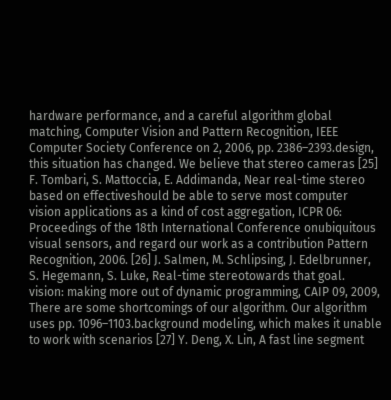hardware performance, and a careful algorithm global matching, Computer Vision and Pattern Recognition, IEEE Computer Society Conference on 2, 2006, pp. 2386–2393.design, this situation has changed. We believe that stereo cameras [25] F. Tombari, S. Mattoccia, E. Addimanda, Near real-time stereo based on effectiveshould be able to serve most computer vision applications as a kind of cost aggregation, ICPR 06: Proceedings of the 18th International Conference onubiquitous visual sensors, and regard our work as a contribution Pattern Recognition, 2006. [26] J. Salmen, M. Schlipsing, J. Edelbrunner, S. Hegemann, S. Luke, Real-time stereotowards that goal. vision: making more out of dynamic programming, CAIP 09, 2009, There are some shortcomings of our algorithm. Our algorithm uses pp. 1096–1103.background modeling, which makes it unable to work with scenarios [27] Y. Deng, X. Lin, A fast line segment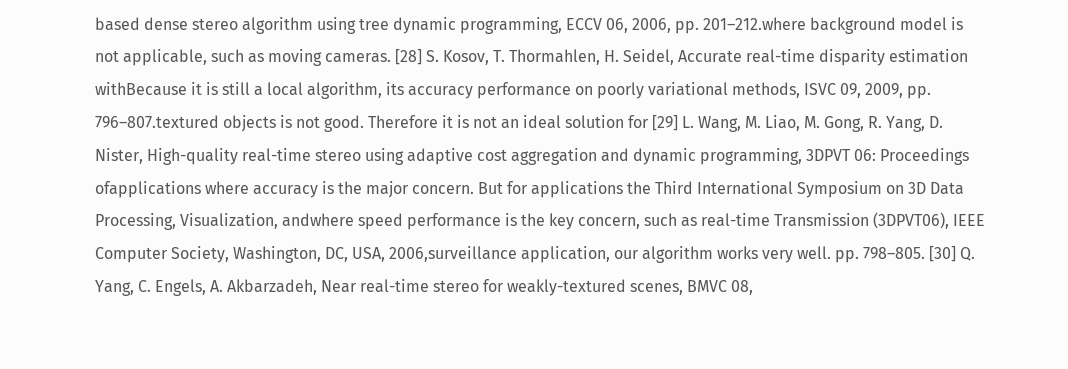based dense stereo algorithm using tree dynamic programming, ECCV 06, 2006, pp. 201–212.where background model is not applicable, such as moving cameras. [28] S. Kosov, T. Thormahlen, H. Seidel, Accurate real-time disparity estimation withBecause it is still a local algorithm, its accuracy performance on poorly variational methods, ISVC 09, 2009, pp. 796–807.textured objects is not good. Therefore it is not an ideal solution for [29] L. Wang, M. Liao, M. Gong, R. Yang, D. Nister, High-quality real-time stereo using adaptive cost aggregation and dynamic programming, 3DPVT 06: Proceedings ofapplications where accuracy is the major concern. But for applications the Third International Symposium on 3D Data Processing, Visualization, andwhere speed performance is the key concern, such as real-time Transmission (3DPVT06), IEEE Computer Society, Washington, DC, USA, 2006,surveillance application, our algorithm works very well. pp. 798–805. [30] Q. Yang, C. Engels, A. Akbarzadeh, Near real-time stereo for weakly-textured scenes, BMVC 08,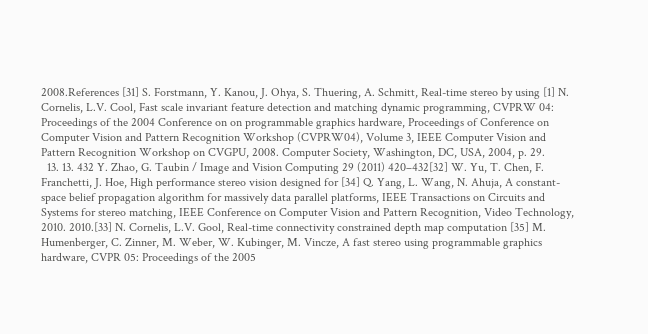2008.References [31] S. Forstmann, Y. Kanou, J. Ohya, S. Thuering, A. Schmitt, Real-time stereo by using [1] N. Cornelis, L.V. Cool, Fast scale invariant feature detection and matching dynamic programming, CVPRW 04: Proceedings of the 2004 Conference on on programmable graphics hardware, Proceedings of Conference on Computer Vision and Pattern Recognition Workshop (CVPRW04), Volume 3, IEEE Computer Vision and Pattern Recognition Workshop on CVGPU, 2008. Computer Society, Washington, DC, USA, 2004, p. 29.
  13. 13. 432 Y. Zhao, G. Taubin / Image and Vision Computing 29 (2011) 420–432[32] W. Yu, T. Chen, F. Franchetti, J. Hoe, High performance stereo vision designed for [34] Q. Yang, L. Wang, N. Ahuja, A constant-space belief propagation algorithm for massively data parallel platforms, IEEE Transactions on Circuits and Systems for stereo matching, IEEE Conference on Computer Vision and Pattern Recognition, Video Technology, 2010. 2010.[33] N. Cornelis, L.V. Gool, Real-time connectivity constrained depth map computation [35] M. Humenberger, C. Zinner, M. Weber, W. Kubinger, M. Vincze, A fast stereo using programmable graphics hardware, CVPR 05: Proceedings of the 2005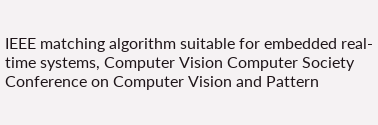IEEE matching algorithm suitable for embedded real-time systems, Computer Vision Computer Society Conference on Computer Vision and Pattern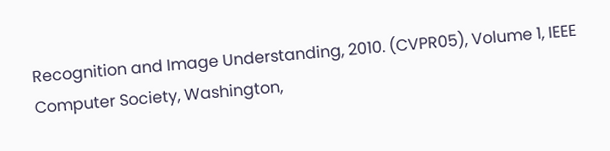Recognition and Image Understanding, 2010. (CVPR05), Volume 1, IEEE Computer Society, Washington,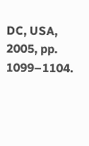DC, USA, 2005, pp. 1099–1104.